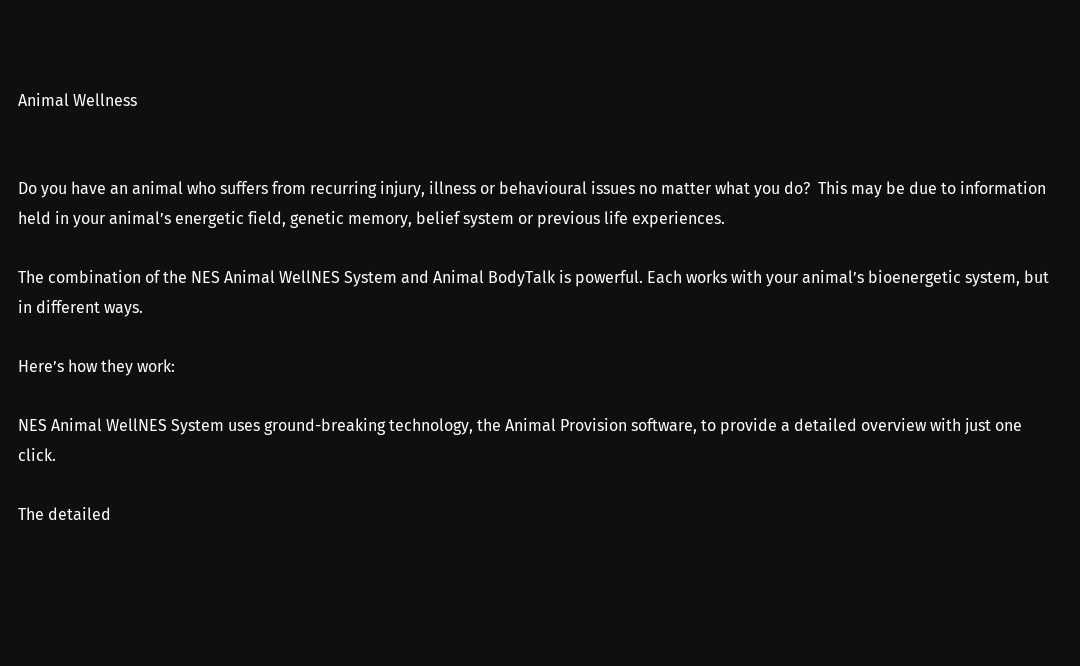Animal Wellness


Do you have an animal who suffers from recurring injury, illness or behavioural issues no matter what you do?  This may be due to information held in your animal’s energetic field, genetic memory, belief system or previous life experiences.

The combination of the NES Animal WellNES System and Animal BodyTalk is powerful. Each works with your animal’s bioenergetic system, but in different ways.

Here’s how they work:

NES Animal WellNES System uses ground-breaking technology, the Animal Provision software, to provide a detailed overview with just one click.

The detailed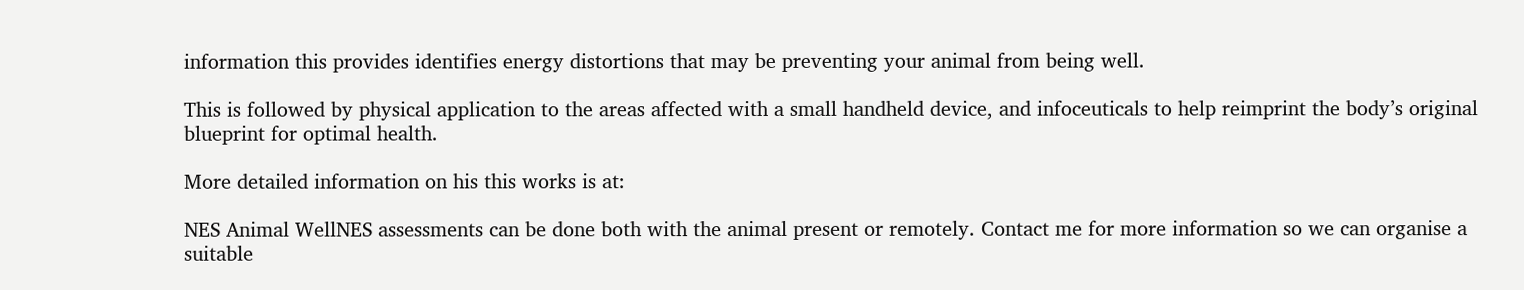information this provides identifies energy distortions that may be preventing your animal from being well.

This is followed by physical application to the areas affected with a small handheld device, and infoceuticals to help reimprint the body’s original blueprint for optimal health.

More detailed information on his this works is at:

NES Animal WellNES assessments can be done both with the animal present or remotely. Contact me for more information so we can organise a suitable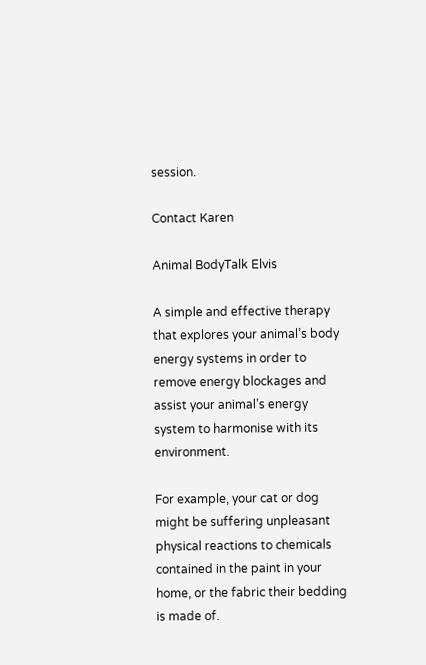session.

Contact Karen

Animal BodyTalk Elvis

A simple and effective therapy that explores your animal’s body energy systems in order to remove energy blockages and assist your animal’s energy system to harmonise with its environment.

For example, your cat or dog might be suffering unpleasant physical reactions to chemicals contained in the paint in your home, or the fabric their bedding is made of.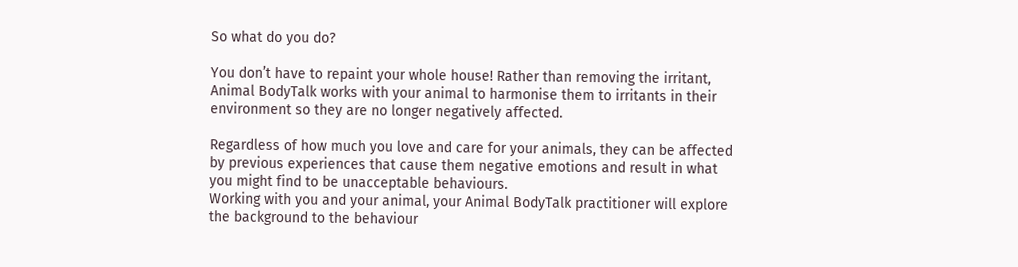So what do you do?

You don’t have to repaint your whole house! Rather than removing the irritant, Animal BodyTalk works with your animal to harmonise them to irritants in their environment so they are no longer negatively affected.

Regardless of how much you love and care for your animals, they can be affected by previous experiences that cause them negative emotions and result in what you might find to be unacceptable behaviours.
Working with you and your animal, your Animal BodyTalk practitioner will explore  the background to the behaviour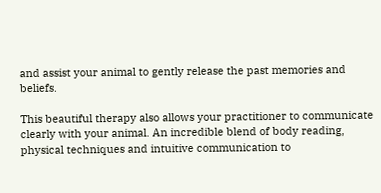and assist your animal to gently release the past memories and beliefs.

This beautiful therapy also allows your practitioner to communicate clearly with your animal. An incredible blend of body reading, physical techniques and intuitive communication to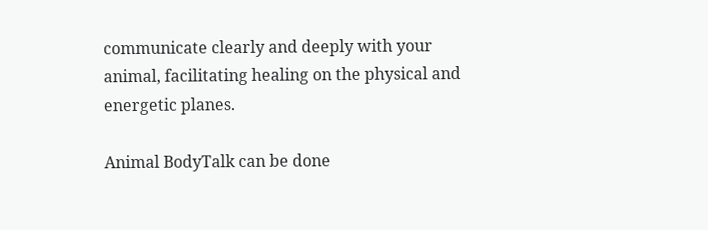communicate clearly and deeply with your animal, facilitating healing on the physical and energetic planes.

Animal BodyTalk can be done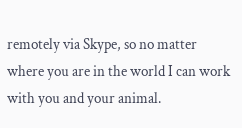remotely via Skype, so no matter where you are in the world I can work with you and your animal.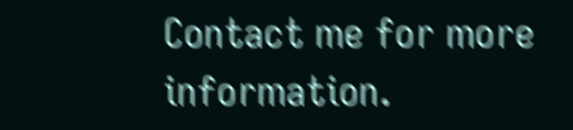Contact me for more information.